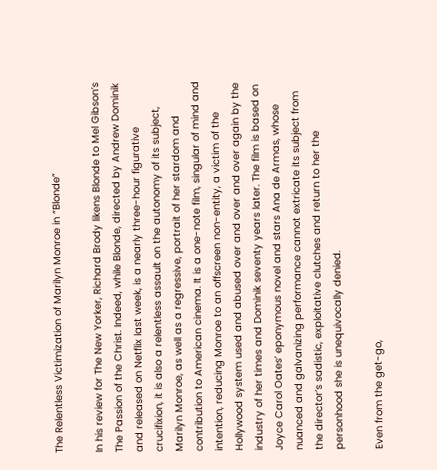The Relentless Victimization of Marilyn Monroe in “Blonde”

In his review for The New Yorker, Richard Brody likens Blonde to Mel Gibson’s The Passion of the Christ. Indeed, while Blonde, directed by Andrew Dominik and released on Netflix last week, is a nearly three-hour figurative crucifixion, it is also a relentless assault on the autonomy of its subject, Marilyn Monroe, as well as a regressive, portrait of her stardom and contribution to American cinema. It is a one-note film, singular of mind and intention, reducing Monroe to an offscreen non-entity, a victim of the Hollywood system used and abused over and over and over again by the industry of her times and Dominik seventy years later. The film is based on Joyce Carol Oates’ eponymous novel and stars Ana de Armas, whose nuanced and galvanizing performance cannot extricate its subject from the director’s sadistic, exploitative clutches and return to her the personhood she is unequivocally denied.

Even from the get-go,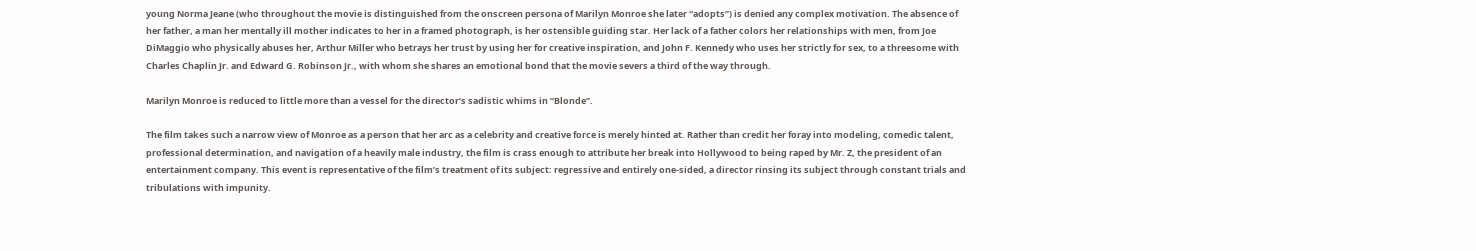young Norma Jeane (who throughout the movie is distinguished from the onscreen persona of Marilyn Monroe she later “adopts”) is denied any complex motivation. The absence of her father, a man her mentally ill mother indicates to her in a framed photograph, is her ostensible guiding star. Her lack of a father colors her relationships with men, from Joe DiMaggio who physically abuses her, Arthur Miller who betrays her trust by using her for creative inspiration, and John F. Kennedy who uses her strictly for sex, to a threesome with Charles Chaplin Jr. and Edward G. Robinson Jr., with whom she shares an emotional bond that the movie severs a third of the way through.

Marilyn Monroe is reduced to little more than a vessel for the director’s sadistic whims in “Blonde”.

The film takes such a narrow view of Monroe as a person that her arc as a celebrity and creative force is merely hinted at. Rather than credit her foray into modeling, comedic talent, professional determination, and navigation of a heavily male industry, the film is crass enough to attribute her break into Hollywood to being raped by Mr. Z, the president of an entertainment company. This event is representative of the film’s treatment of its subject: regressive and entirely one-sided, a director rinsing its subject through constant trials and tribulations with impunity.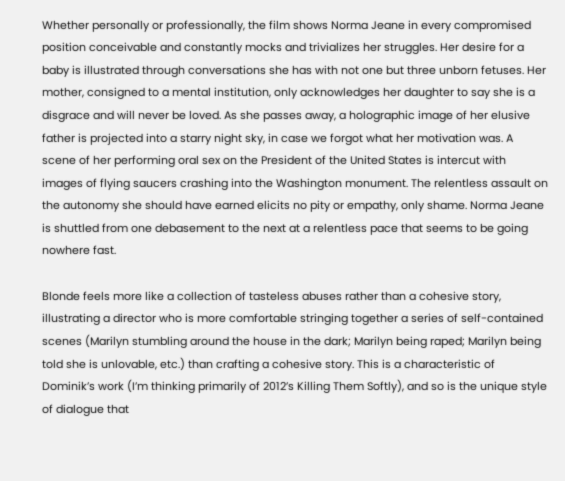Whether personally or professionally, the film shows Norma Jeane in every compromised position conceivable and constantly mocks and trivializes her struggles. Her desire for a baby is illustrated through conversations she has with not one but three unborn fetuses. Her mother, consigned to a mental institution, only acknowledges her daughter to say she is a disgrace and will never be loved. As she passes away, a holographic image of her elusive father is projected into a starry night sky, in case we forgot what her motivation was. A scene of her performing oral sex on the President of the United States is intercut with images of flying saucers crashing into the Washington monument. The relentless assault on the autonomy she should have earned elicits no pity or empathy, only shame. Norma Jeane is shuttled from one debasement to the next at a relentless pace that seems to be going nowhere fast.

Blonde feels more like a collection of tasteless abuses rather than a cohesive story, illustrating a director who is more comfortable stringing together a series of self-contained scenes (Marilyn stumbling around the house in the dark; Marilyn being raped; Marilyn being told she is unlovable, etc.) than crafting a cohesive story. This is a characteristic of Dominik’s work (I’m thinking primarily of 2012’s Killing Them Softly), and so is the unique style of dialogue that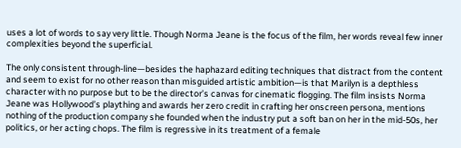uses a lot of words to say very little. Though Norma Jeane is the focus of the film, her words reveal few inner complexities beyond the superficial.

The only consistent through-line—besides the haphazard editing techniques that distract from the content and seem to exist for no other reason than misguided artistic ambition—is that Marilyn is a depthless character with no purpose but to be the director’s canvas for cinematic flogging. The film insists Norma Jeane was Hollywood’s plaything and awards her zero credit in crafting her onscreen persona, mentions nothing of the production company she founded when the industry put a soft ban on her in the mid-50s, her politics, or her acting chops. The film is regressive in its treatment of a female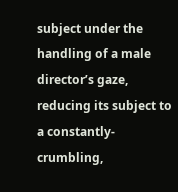subject under the handling of a male director’s gaze, reducing its subject to a constantly-crumbling,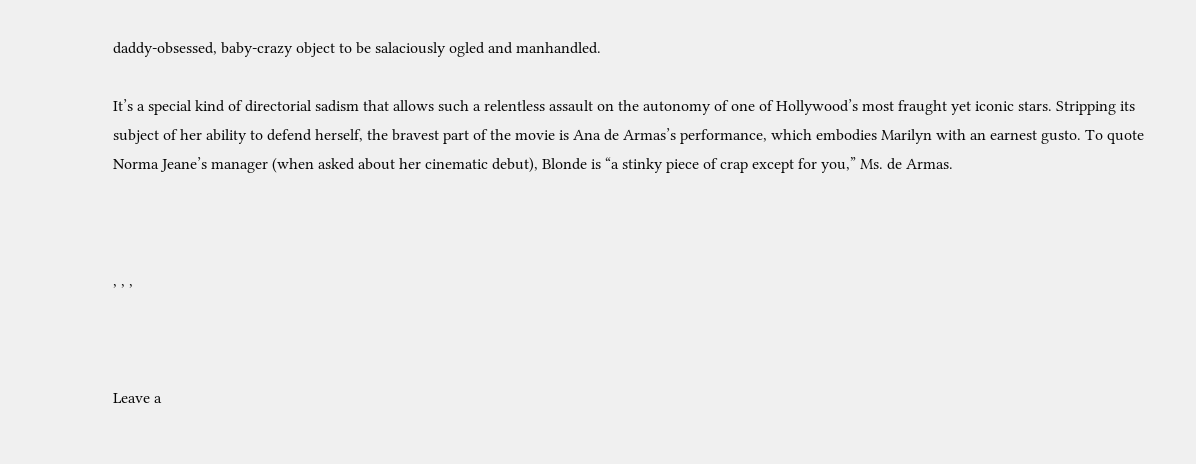daddy-obsessed, baby-crazy object to be salaciously ogled and manhandled.

It’s a special kind of directorial sadism that allows such a relentless assault on the autonomy of one of Hollywood’s most fraught yet iconic stars. Stripping its subject of her ability to defend herself, the bravest part of the movie is Ana de Armas’s performance, which embodies Marilyn with an earnest gusto. To quote Norma Jeane’s manager (when asked about her cinematic debut), Blonde is “a stinky piece of crap except for you,” Ms. de Armas.



, , ,



Leave a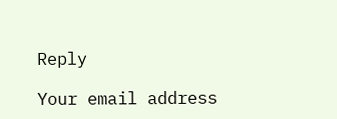Reply

Your email address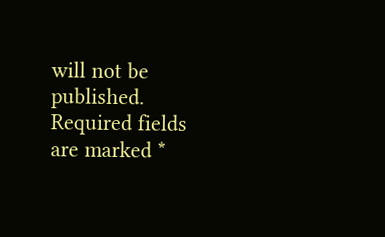will not be published. Required fields are marked *